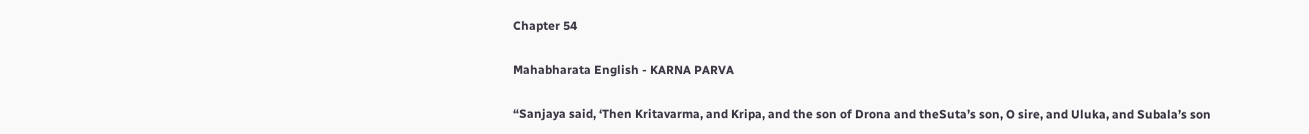Chapter 54

Mahabharata English - KARNA PARVA

“Sanjaya said, ‘Then Kritavarma, and Kripa, and the son of Drona and theSuta’s son, O sire, and Uluka, and Subala’s son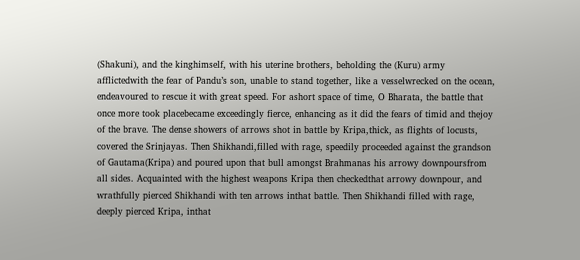(Shakuni), and the kinghimself, with his uterine brothers, beholding the (Kuru) army afflictedwith the fear of Pandu’s son, unable to stand together, like a vesselwrecked on the ocean, endeavoured to rescue it with great speed. For ashort space of time, O Bharata, the battle that once more took placebecame exceedingly fierce, enhancing as it did the fears of timid and thejoy of the brave. The dense showers of arrows shot in battle by Kripa,thick, as flights of locusts, covered the Srinjayas. Then Shikhandi,filled with rage, speedily proceeded against the grandson of Gautama(Kripa) and poured upon that bull amongst Brahmanas his arrowy downpoursfrom all sides. Acquainted with the highest weapons Kripa then checkedthat arrowy downpour, and wrathfully pierced Shikhandi with ten arrows inthat battle. Then Shikhandi filled with rage, deeply pierced Kripa, inthat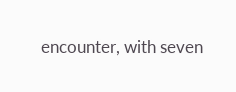encounter, with seven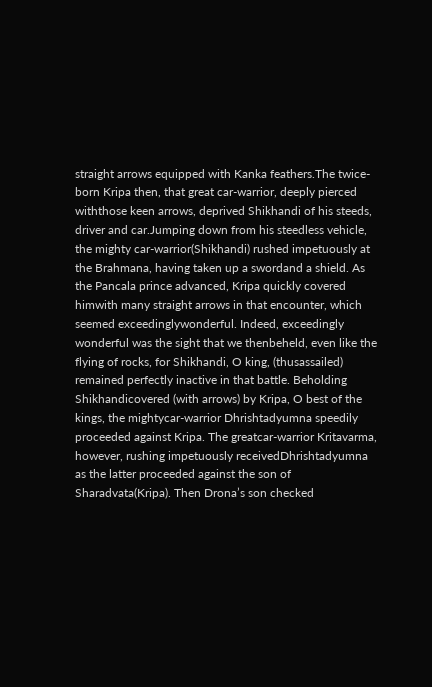straight arrows equipped with Kanka feathers.The twice-born Kripa then, that great car-warrior, deeply pierced withthose keen arrows, deprived Shikhandi of his steeds, driver and car.Jumping down from his steedless vehicle, the mighty car-warrior(Shikhandi) rushed impetuously at the Brahmana, having taken up a swordand a shield. As the Pancala prince advanced, Kripa quickly covered himwith many straight arrows in that encounter, which seemed exceedinglywonderful. Indeed, exceedingly wonderful was the sight that we thenbeheld, even like the flying of rocks, for Shikhandi, O king, (thusassailed) remained perfectly inactive in that battle. Beholding Shikhandicovered (with arrows) by Kripa, O best of the kings, the mightycar-warrior Dhrishtadyumna speedily proceeded against Kripa. The greatcar-warrior Kritavarma, however, rushing impetuously receivedDhrishtadyumna as the latter proceeded against the son of Sharadvata(Kripa). Then Drona’s son checked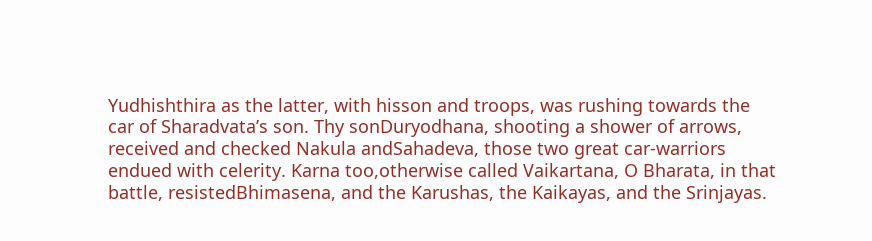Yudhishthira as the latter, with hisson and troops, was rushing towards the car of Sharadvata’s son. Thy sonDuryodhana, shooting a shower of arrows, received and checked Nakula andSahadeva, those two great car-warriors endued with celerity. Karna too,otherwise called Vaikartana, O Bharata, in that battle, resistedBhimasena, and the Karushas, the Kaikayas, and the Srinjayas.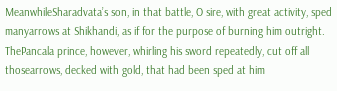MeanwhileSharadvata’s son, in that battle, O sire, with great activity, sped manyarrows at Shikhandi, as if for the purpose of burning him outright. ThePancala prince, however, whirling his sword repeatedly, cut off all thosearrows, decked with gold, that had been sped at him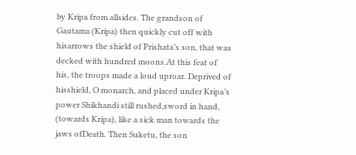by Kripa from allsides. The grandson of Gautama (Kripa) then quickly cut off with hisarrows the shield of Prishata’s son, that was decked with hundred moons.At this feat of his, the troops made a loud uproar. Deprived of hisshield, O monarch, and placed under Kripa’s power Shikhandi still rushed,sword in hand, (towards Kripa), like a sick man towards the jaws ofDeath. Then Suketu, the son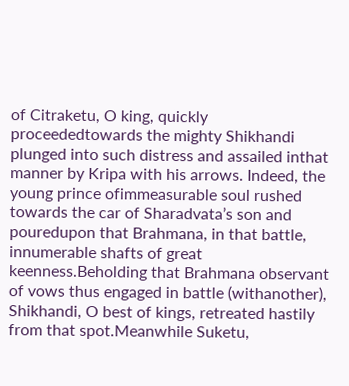of Citraketu, O king, quickly proceededtowards the mighty Shikhandi plunged into such distress and assailed inthat manner by Kripa with his arrows. Indeed, the young prince ofimmeasurable soul rushed towards the car of Sharadvata’s son and pouredupon that Brahmana, in that battle, innumerable shafts of great keenness.Beholding that Brahmana observant of vows thus engaged in battle (withanother), Shikhandi, O best of kings, retreated hastily from that spot.Meanwhile Suketu,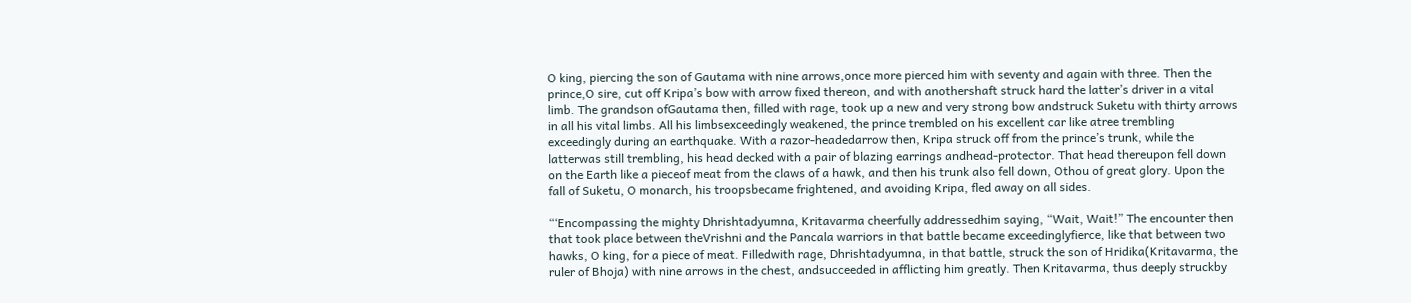O king, piercing the son of Gautama with nine arrows,once more pierced him with seventy and again with three. Then the prince,O sire, cut off Kripa’s bow with arrow fixed thereon, and with anothershaft struck hard the latter’s driver in a vital limb. The grandson ofGautama then, filled with rage, took up a new and very strong bow andstruck Suketu with thirty arrows in all his vital limbs. All his limbsexceedingly weakened, the prince trembled on his excellent car like atree trembling exceedingly during an earthquake. With a razor-headedarrow then, Kripa struck off from the prince’s trunk, while the latterwas still trembling, his head decked with a pair of blazing earrings andhead-protector. That head thereupon fell down on the Earth like a pieceof meat from the claws of a hawk, and then his trunk also fell down, Othou of great glory. Upon the fall of Suketu, O monarch, his troopsbecame frightened, and avoiding Kripa, fled away on all sides.

“‘Encompassing the mighty Dhrishtadyumna, Kritavarma cheerfully addressedhim saying, “Wait, Wait!” The encounter then that took place between theVrishni and the Pancala warriors in that battle became exceedinglyfierce, like that between two hawks, O king, for a piece of meat. Filledwith rage, Dhrishtadyumna, in that battle, struck the son of Hridika(Kritavarma, the ruler of Bhoja) with nine arrows in the chest, andsucceeded in afflicting him greatly. Then Kritavarma, thus deeply struckby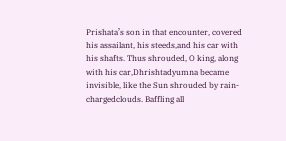Prishata’s son in that encounter, covered his assailant, his steeds,and his car with his shafts. Thus shrouded, O king, along with his car,Dhrishtadyumna became invisible, like the Sun shrouded by rain-chargedclouds. Baffling all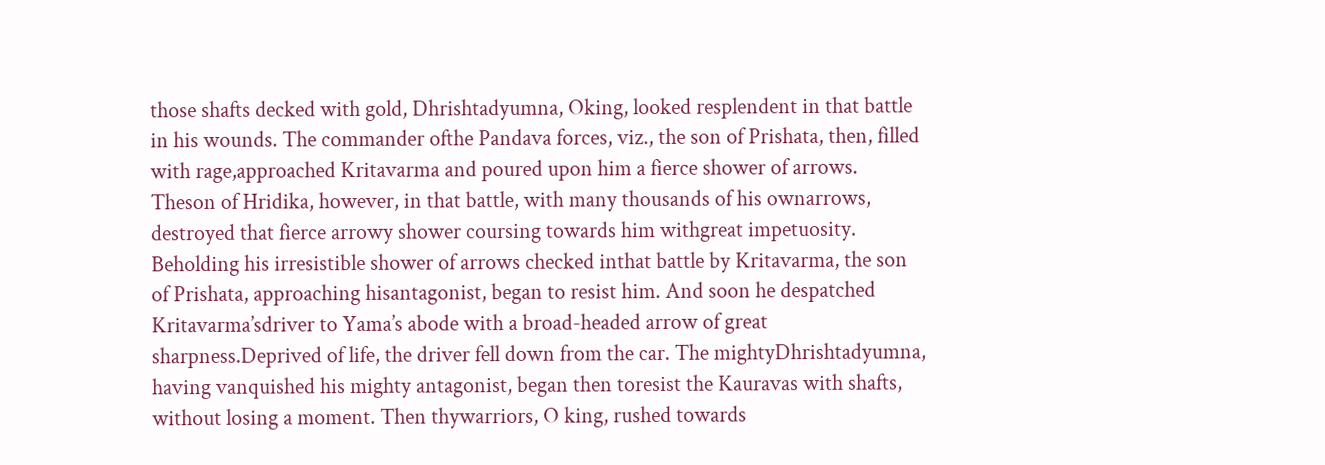those shafts decked with gold, Dhrishtadyumna, Oking, looked resplendent in that battle in his wounds. The commander ofthe Pandava forces, viz., the son of Prishata, then, filled with rage,approached Kritavarma and poured upon him a fierce shower of arrows. Theson of Hridika, however, in that battle, with many thousands of his ownarrows, destroyed that fierce arrowy shower coursing towards him withgreat impetuosity. Beholding his irresistible shower of arrows checked inthat battle by Kritavarma, the son of Prishata, approaching hisantagonist, began to resist him. And soon he despatched Kritavarma’sdriver to Yama’s abode with a broad-headed arrow of great sharpness.Deprived of life, the driver fell down from the car. The mightyDhrishtadyumna, having vanquished his mighty antagonist, began then toresist the Kauravas with shafts, without losing a moment. Then thywarriors, O king, rushed towards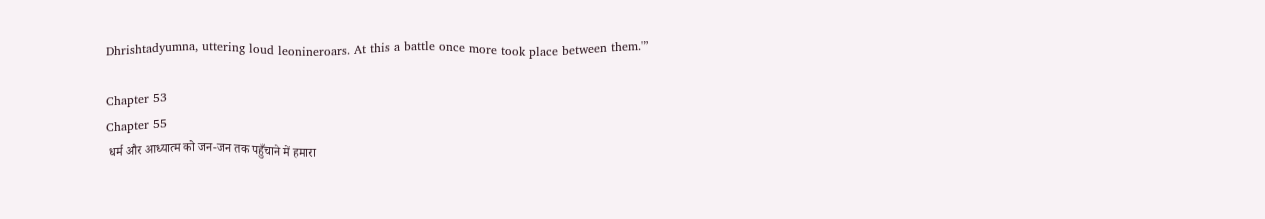Dhrishtadyumna, uttering loud leonineroars. At this a battle once more took place between them.'”

Chapter 53
Chapter 55
 धर्म और आध्यात्म को जन-जन तक पहुँचाने में हमारा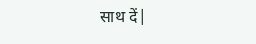साथ दें|